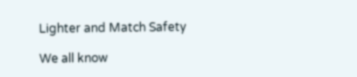Lighter and Match Safety

We all know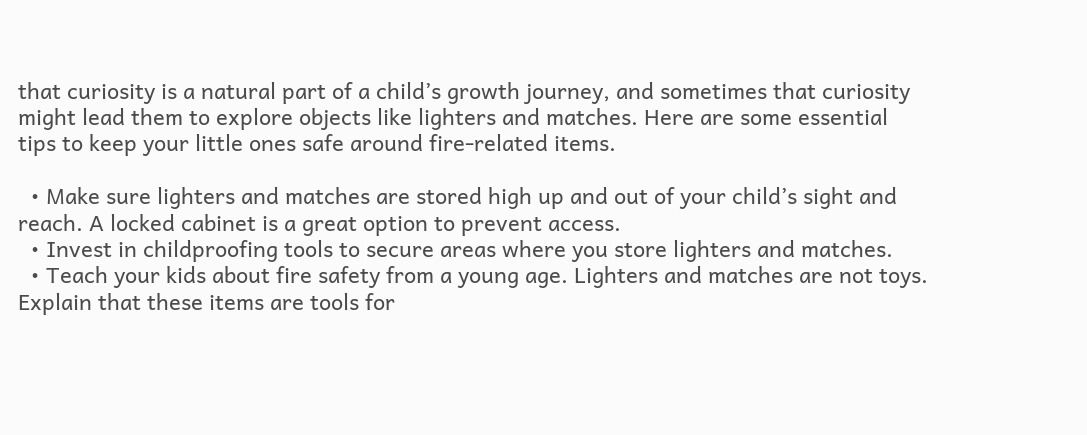that curiosity is a natural part of a child’s growth journey, and sometimes that curiosity might lead them to explore objects like lighters and matches. Here are some essential tips to keep your little ones safe around fire-related items.

  • Make sure lighters and matches are stored high up and out of your child’s sight and reach. A locked cabinet is a great option to prevent access.
  • Invest in childproofing tools to secure areas where you store lighters and matches.
  • Teach your kids about fire safety from a young age. Lighters and matches are not toys. Explain that these items are tools for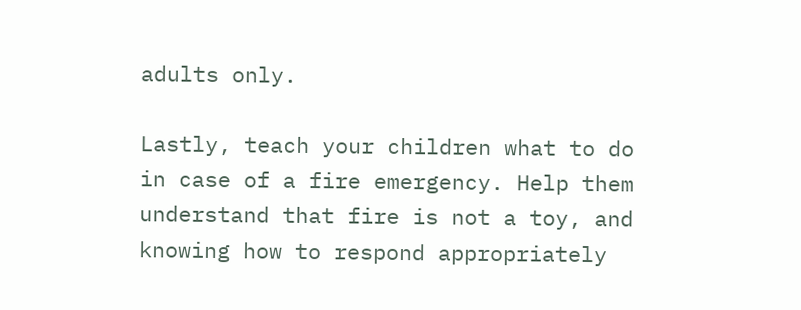adults only.

Lastly, teach your children what to do in case of a fire emergency. Help them understand that fire is not a toy, and knowing how to respond appropriately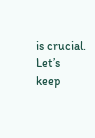is crucial. Let’s keep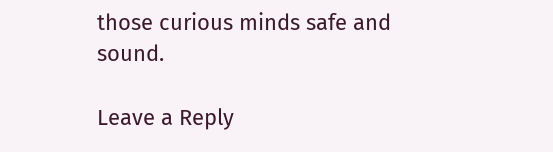those curious minds safe and sound.

Leave a Reply